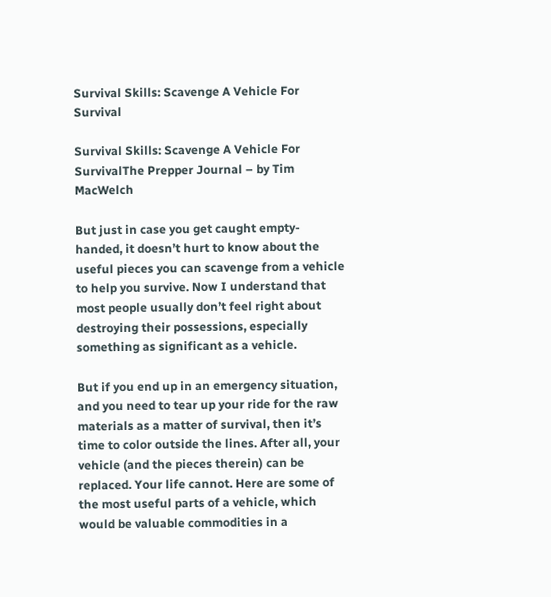Survival Skills: Scavenge A Vehicle For Survival

Survival Skills: Scavenge A Vehicle For SurvivalThe Prepper Journal – by Tim MacWelch

But just in case you get caught empty-handed, it doesn’t hurt to know about the useful pieces you can scavenge from a vehicle to help you survive. Now I understand that most people usually don’t feel right about destroying their possessions, especially something as significant as a vehicle.

But if you end up in an emergency situation, and you need to tear up your ride for the raw materials as a matter of survival, then it’s time to color outside the lines. After all, your vehicle (and the pieces therein) can be replaced. Your life cannot. Here are some of the most useful parts of a vehicle, which would be valuable commodities in a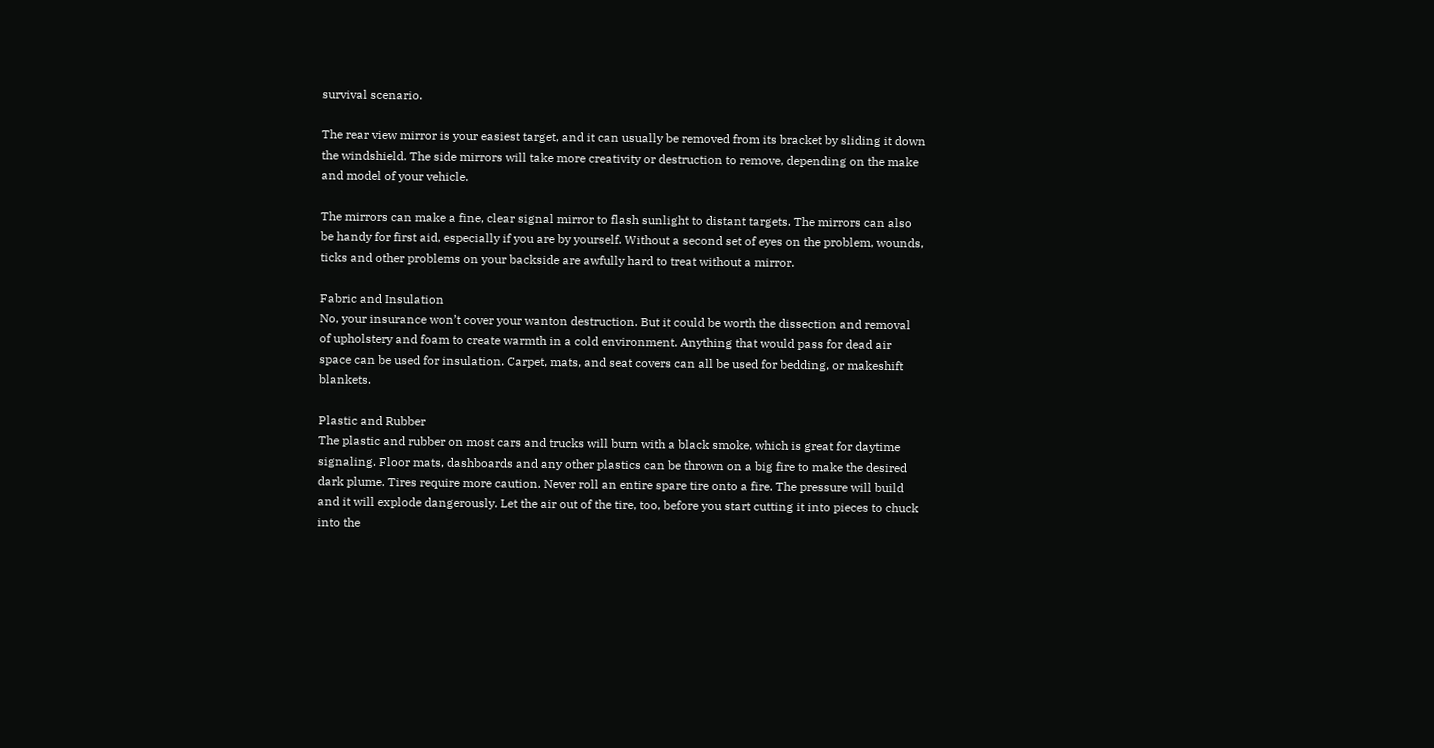survival scenario.

The rear view mirror is your easiest target, and it can usually be removed from its bracket by sliding it down the windshield. The side mirrors will take more creativity or destruction to remove, depending on the make and model of your vehicle.

The mirrors can make a fine, clear signal mirror to flash sunlight to distant targets. The mirrors can also be handy for first aid, especially if you are by yourself. Without a second set of eyes on the problem, wounds, ticks and other problems on your backside are awfully hard to treat without a mirror.

Fabric and Insulation
No, your insurance won’t cover your wanton destruction. But it could be worth the dissection and removal of upholstery and foam to create warmth in a cold environment. Anything that would pass for dead air space can be used for insulation. Carpet, mats, and seat covers can all be used for bedding, or makeshift blankets.

Plastic and Rubber
The plastic and rubber on most cars and trucks will burn with a black smoke, which is great for daytime signaling. Floor mats, dashboards and any other plastics can be thrown on a big fire to make the desired dark plume. Tires require more caution. Never roll an entire spare tire onto a fire. The pressure will build and it will explode dangerously. Let the air out of the tire, too, before you start cutting it into pieces to chuck into the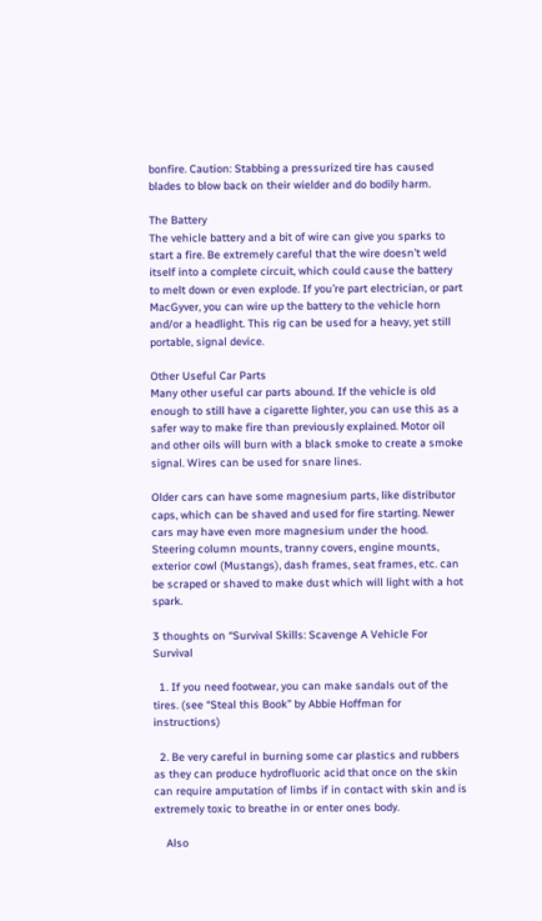bonfire. Caution: Stabbing a pressurized tire has caused blades to blow back on their wielder and do bodily harm.

The Battery
The vehicle battery and a bit of wire can give you sparks to start a fire. Be extremely careful that the wire doesn’t weld itself into a complete circuit, which could cause the battery to melt down or even explode. If you’re part electrician, or part MacGyver, you can wire up the battery to the vehicle horn and/or a headlight. This rig can be used for a heavy, yet still portable, signal device.

Other Useful Car Parts
Many other useful car parts abound. If the vehicle is old enough to still have a cigarette lighter, you can use this as a safer way to make fire than previously explained. Motor oil and other oils will burn with a black smoke to create a smoke signal. Wires can be used for snare lines.

Older cars can have some magnesium parts, like distributor caps, which can be shaved and used for fire starting. Newer cars may have even more magnesium under the hood. Steering column mounts, tranny covers, engine mounts, exterior cowl (Mustangs), dash frames, seat frames, etc. can be scraped or shaved to make dust which will light with a hot spark.

3 thoughts on “Survival Skills: Scavenge A Vehicle For Survival

  1. If you need footwear, you can make sandals out of the tires. (see “Steal this Book” by Abbie Hoffman for instructions)

  2. Be very careful in burning some car plastics and rubbers as they can produce hydrofluoric acid that once on the skin can require amputation of limbs if in contact with skin and is extremely toxic to breathe in or enter ones body.

    Also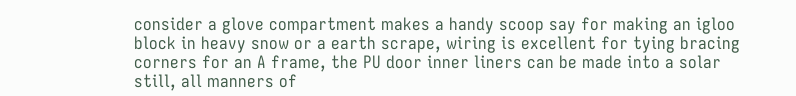consider a glove compartment makes a handy scoop say for making an igloo block in heavy snow or a earth scrape, wiring is excellent for tying bracing corners for an A frame, the PU door inner liners can be made into a solar still, all manners of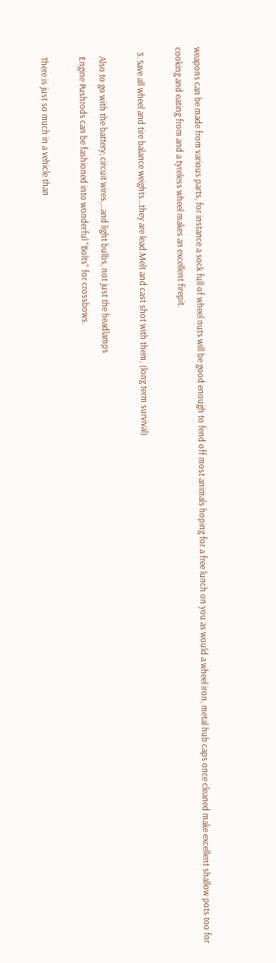weapons can be made from various parts, for instance a sock full of wheel nuts will be good enough to fend off most animals hoping for a free lunch on you as would a wheel iron, metal hub caps once cleaned make excellent shallow pots too for cooking and eating from and a tyreless wheel makes an excellent firepit.

  3. Save all wheel and tire balance weights…they are lead.Melt and cast shot with them, (long term survival)

    Also to go with the battery; circuit wires,…and light bulbs, not just the headlamps
    Engine Pushrods can be fashioned into wonderful “Bolts” for crossbows.

    There is just so much in a vehicle than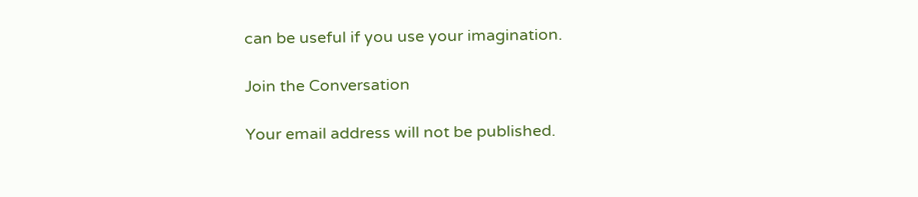can be useful if you use your imagination.

Join the Conversation

Your email address will not be published.